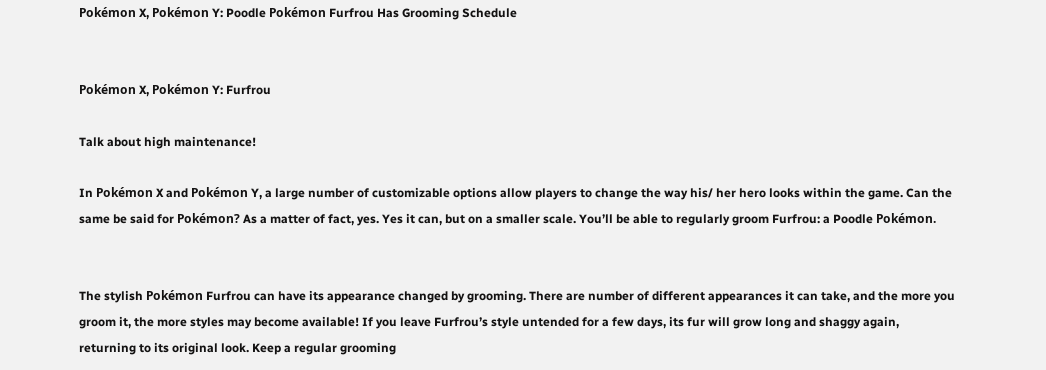Pokémon X, Pokémon Y: Poodle Pokémon Furfrou Has Grooming Schedule


Pokémon X, Pokémon Y: Furfrou

Talk about high maintenance!

In Pokémon X and Pokémon Y, a large number of customizable options allow players to change the way his/ her hero looks within the game. Can the same be said for Pokémon? As a matter of fact, yes. Yes it can, but on a smaller scale. You’ll be able to regularly groom Furfrou: a Poodle Pokémon.


The stylish Pokémon Furfrou can have its appearance changed by grooming. There are number of different appearances it can take, and the more you groom it, the more styles may become available! If you leave Furfrou’s style untended for a few days, its fur will grow long and shaggy again, returning to its original look. Keep a regular grooming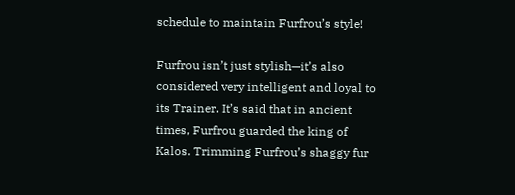schedule to maintain Furfrou’s style!

Furfrou isn’t just stylish—it’s also considered very intelligent and loyal to its Trainer. It’s said that in ancient times, Furfrou guarded the king of Kalos. Trimming Furfrou’s shaggy fur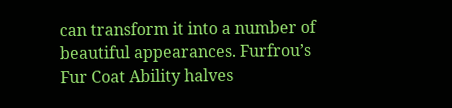can transform it into a number of beautiful appearances. Furfrou’s Fur Coat Ability halves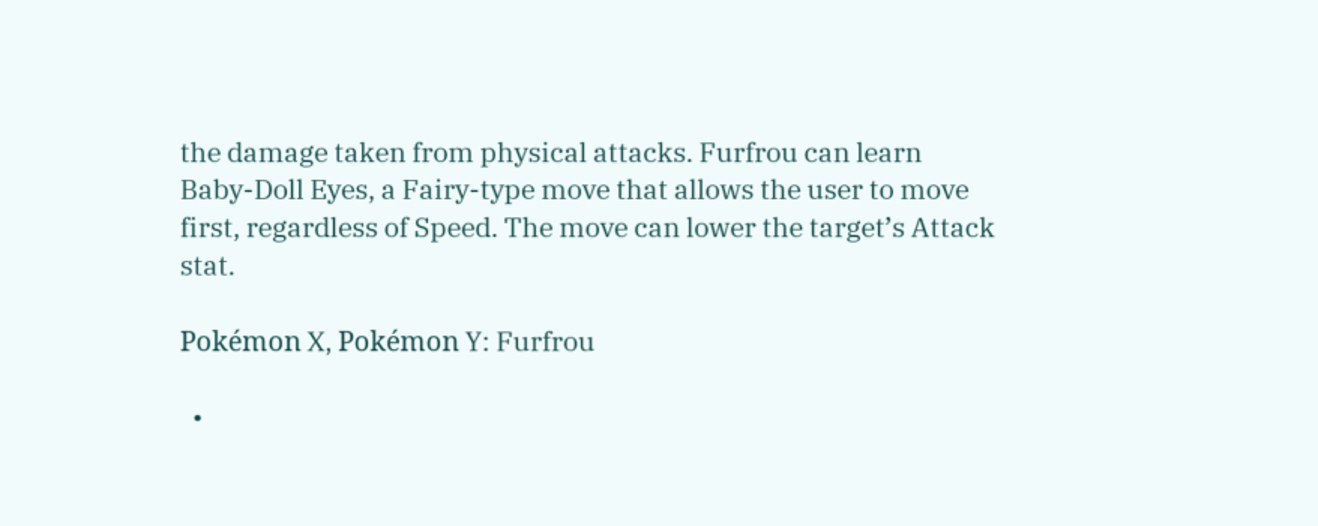the damage taken from physical attacks. Furfrou can learn Baby-Doll Eyes, a Fairy-type move that allows the user to move first, regardless of Speed. The move can lower the target’s Attack stat.

Pokémon X, Pokémon Y: Furfrou

  •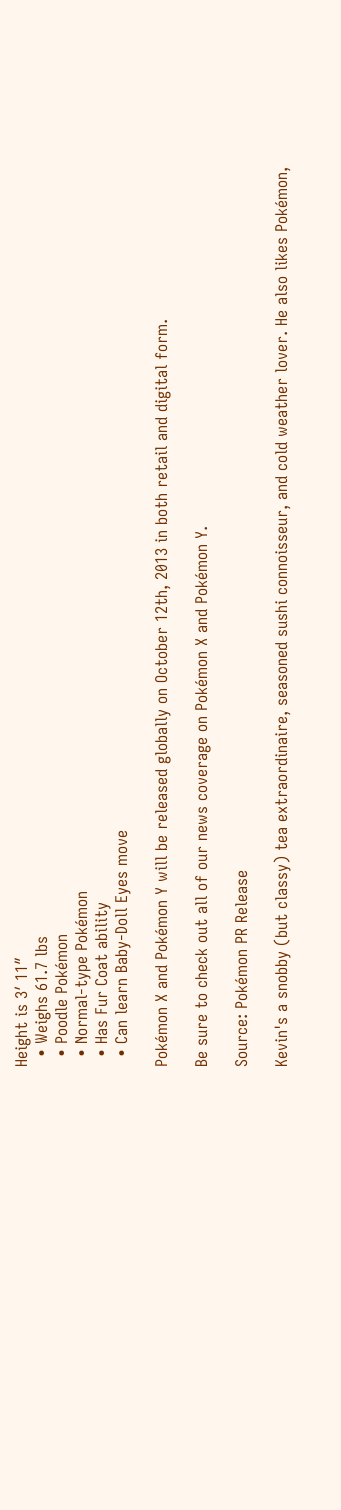Height is 3′ 11″
  • Weighs 61.7 lbs
  • Poodle Pokémon
  • Normal-type Pokémon
  • Has Fur Coat ability
  • Can learn Baby-Doll Eyes move

Pokémon X and Pokémon Y will be released globally on October 12th, 2013 in both retail and digital form.

Be sure to check out all of our news coverage on Pokémon X and Pokémon Y.

Source: Pokémon PR Release

Kevin's a snobby (but classy) tea extraordinaire, seasoned sushi connoisseur, and cold weather lover. He also likes Pokémon,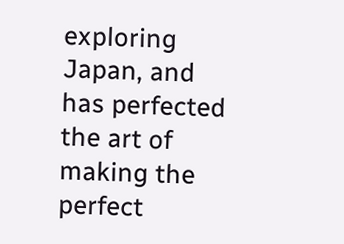exploring Japan, and has perfected the art of making the perfect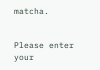matcha.


Please enter your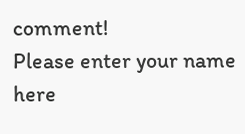comment!
Please enter your name here